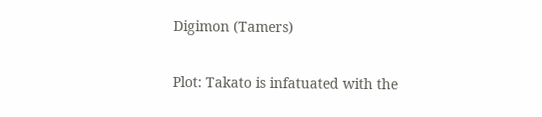Digimon (Tamers)

Plot: Takato is infatuated with the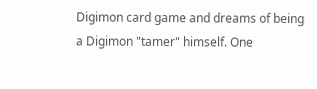Digimon card game and dreams of being a Digimon "tamer" himself. One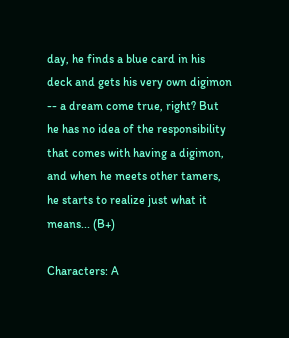day, he finds a blue card in his deck and gets his very own digimon -- a dream come true, right? But he has no idea of the responsibility that comes with having a digimon, and when he meets other tamers, he starts to realize just what it means... (B+)

Characters: A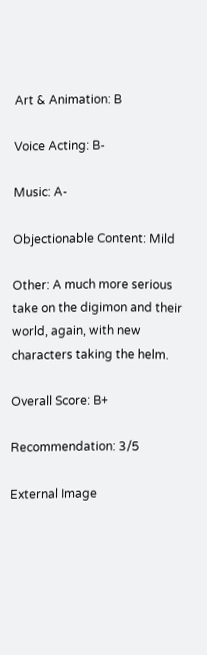Art & Animation: B

Voice Acting: B-

Music: A-

Objectionable Content: Mild

Other: A much more serious take on the digimon and their world, again, with new characters taking the helm.

Overall Score: B+

Recommendation: 3/5

External Image